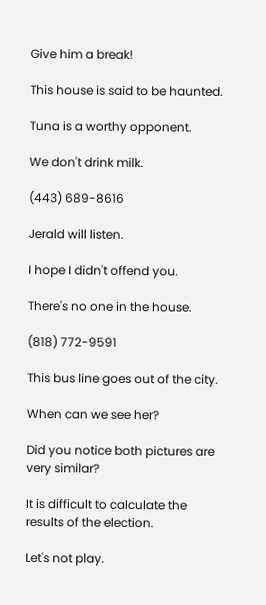Give him a break!

This house is said to be haunted.

Tuna is a worthy opponent.

We don't drink milk.

(443) 689-8616

Jerald will listen.

I hope I didn't offend you.

There's no one in the house.

(818) 772-9591

This bus line goes out of the city.

When can we see her?

Did you notice both pictures are very similar?

It is difficult to calculate the results of the election.

Let's not play.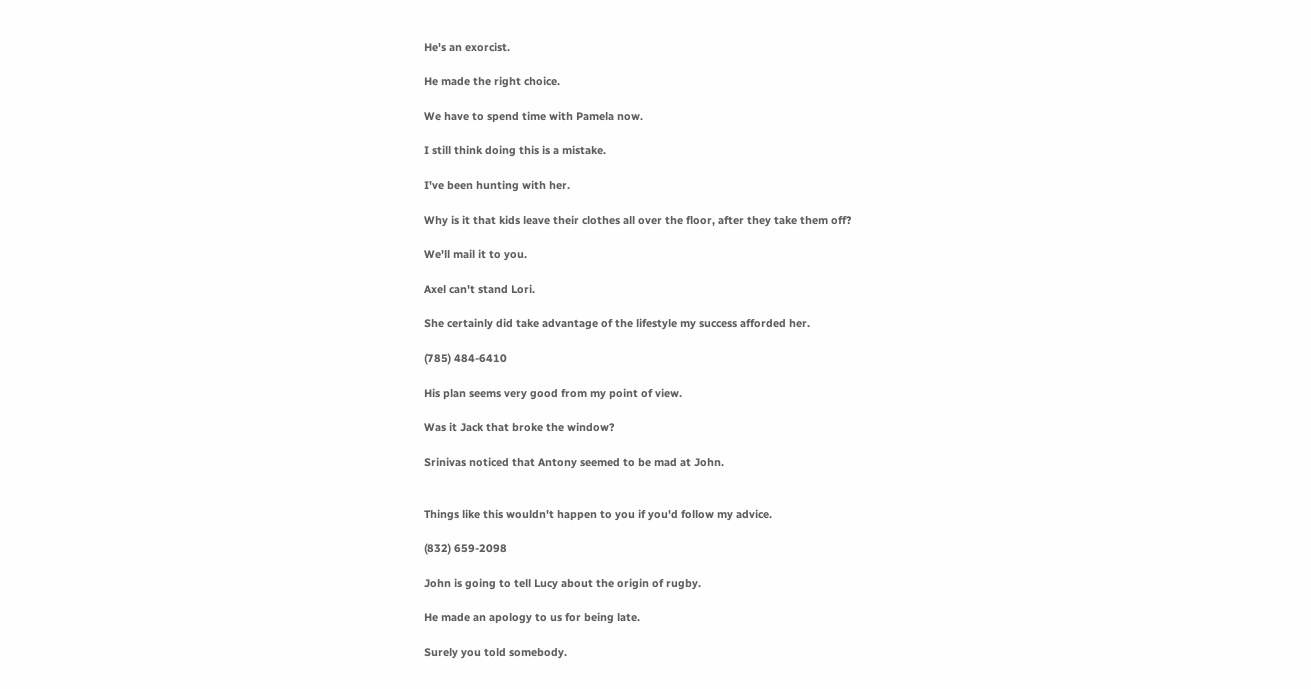He's an exorcist.

He made the right choice.

We have to spend time with Pamela now.

I still think doing this is a mistake.

I've been hunting with her.

Why is it that kids leave their clothes all over the floor, after they take them off?

We'll mail it to you.

Axel can't stand Lori.

She certainly did take advantage of the lifestyle my success afforded her.

(785) 484-6410

His plan seems very good from my point of view.

Was it Jack that broke the window?

Srinivas noticed that Antony seemed to be mad at John.


Things like this wouldn't happen to you if you'd follow my advice.

(832) 659-2098

John is going to tell Lucy about the origin of rugby.

He made an apology to us for being late.

Surely you told somebody.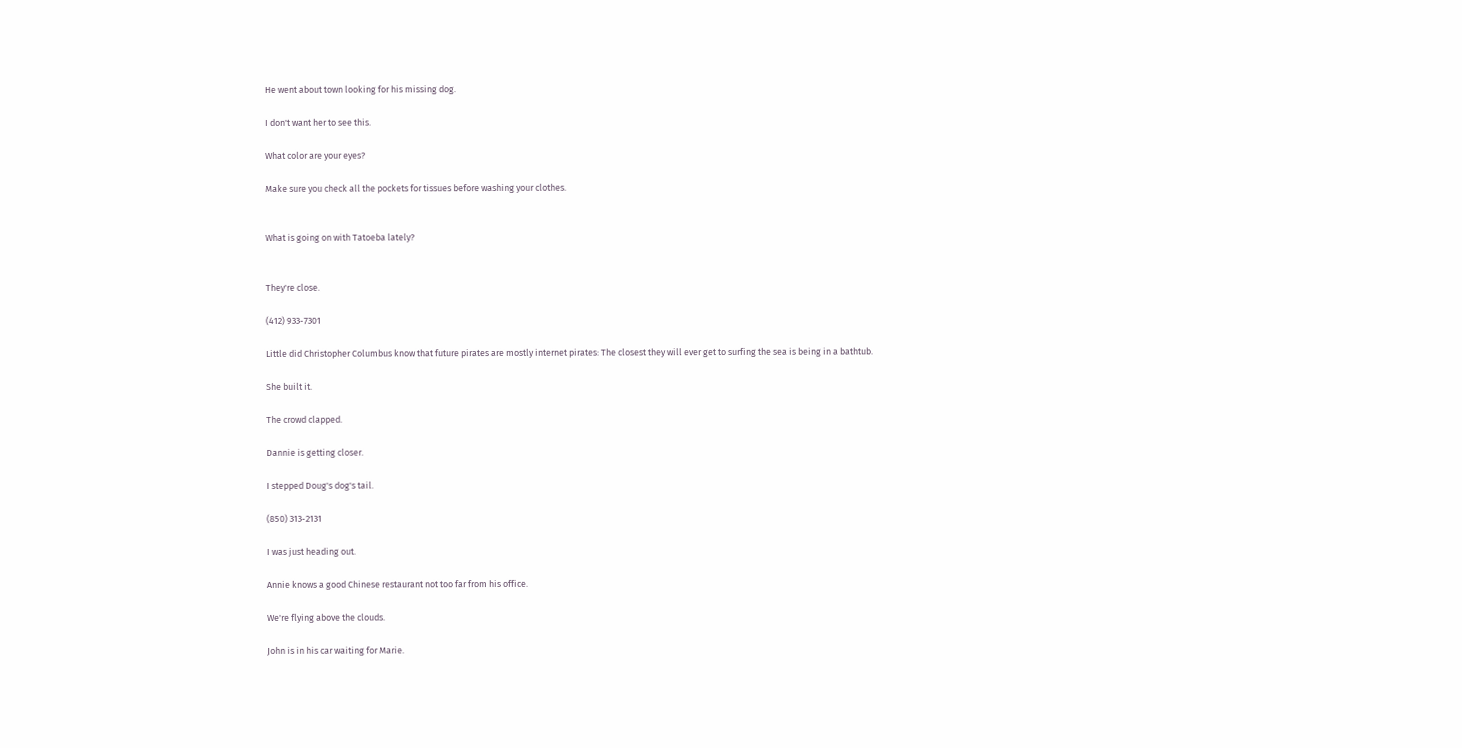He went about town looking for his missing dog.

I don't want her to see this.

What color are your eyes?

Make sure you check all the pockets for tissues before washing your clothes.


What is going on with Tatoeba lately?


They're close.

(412) 933-7301

Little did Christopher Columbus know that future pirates are mostly internet pirates: The closest they will ever get to surfing the sea is being in a bathtub.

She built it.

The crowd clapped.

Dannie is getting closer.

I stepped Doug's dog's tail.

(850) 313-2131

I was just heading out.

Annie knows a good Chinese restaurant not too far from his office.

We're flying above the clouds.

John is in his car waiting for Marie.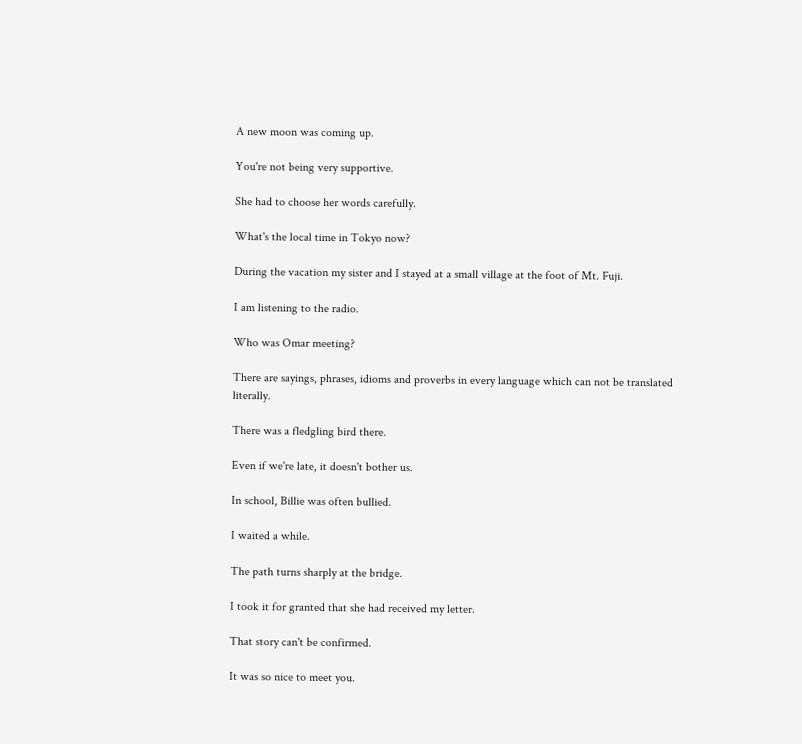A new moon was coming up.

You're not being very supportive.

She had to choose her words carefully.

What's the local time in Tokyo now?

During the vacation my sister and I stayed at a small village at the foot of Mt. Fuji.

I am listening to the radio.

Who was Omar meeting?

There are sayings, phrases, idioms and proverbs in every language which can not be translated literally.

There was a fledgling bird there.

Even if we're late, it doesn't bother us.

In school, Billie was often bullied.

I waited a while.

The path turns sharply at the bridge.

I took it for granted that she had received my letter.

That story can't be confirmed.

It was so nice to meet you.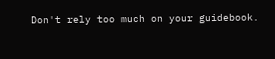Don't rely too much on your guidebook.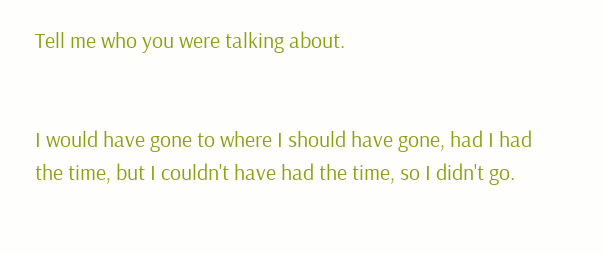Tell me who you were talking about.


I would have gone to where I should have gone, had I had the time, but I couldn't have had the time, so I didn't go.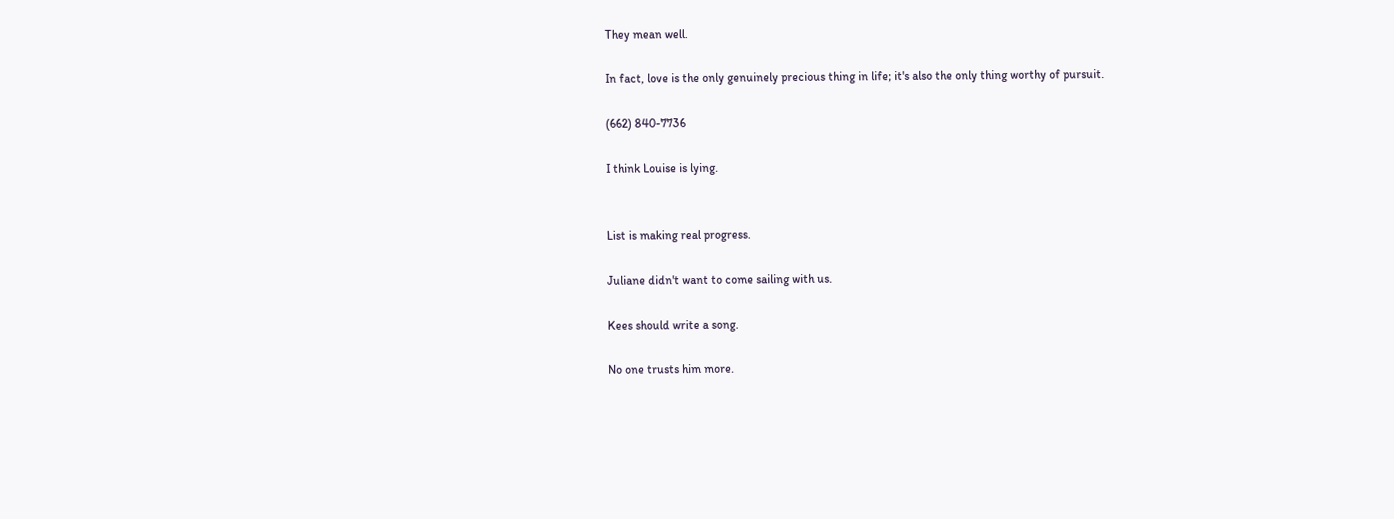They mean well.

In fact, love is the only genuinely precious thing in life; it's also the only thing worthy of pursuit.

(662) 840-7736

I think Louise is lying.


List is making real progress.

Juliane didn't want to come sailing with us.

Kees should write a song.

No one trusts him more.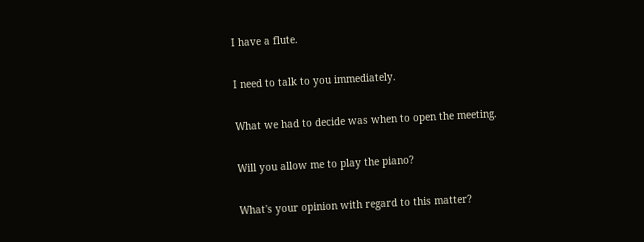I have a flute.

I need to talk to you immediately.

What we had to decide was when to open the meeting.

Will you allow me to play the piano?

What's your opinion with regard to this matter?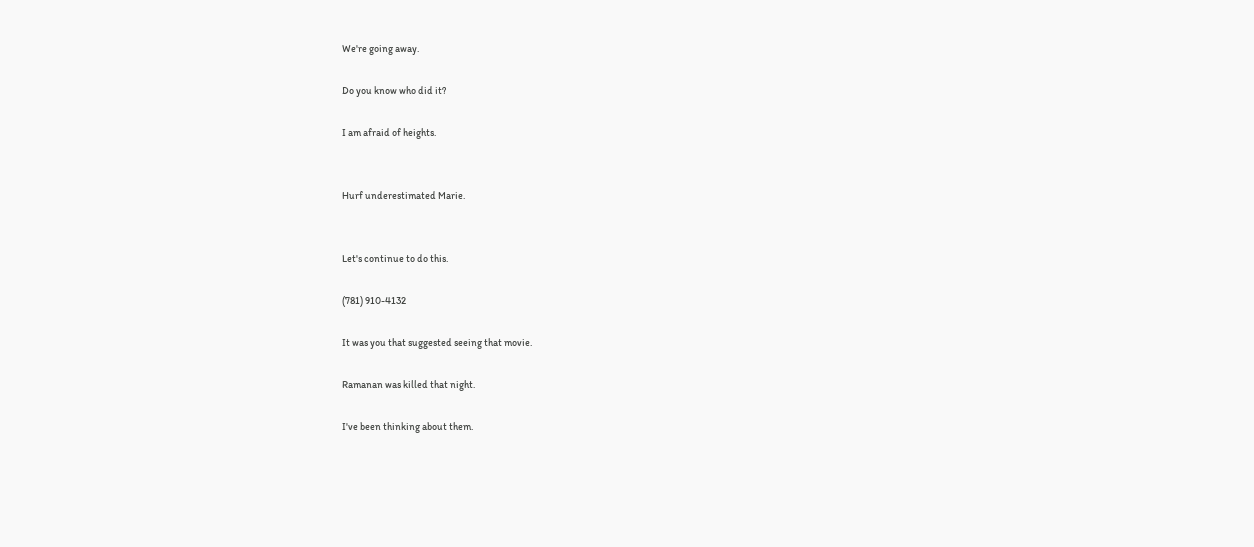We're going away.

Do you know who did it?

I am afraid of heights.


Hurf underestimated Marie.


Let's continue to do this.

(781) 910-4132

It was you that suggested seeing that movie.

Ramanan was killed that night.

I've been thinking about them.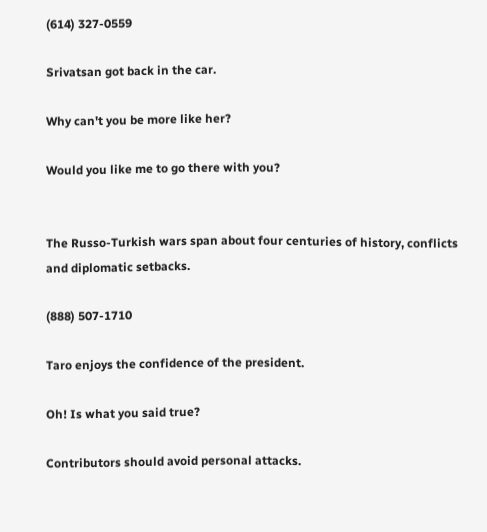(614) 327-0559

Srivatsan got back in the car.

Why can't you be more like her?

Would you like me to go there with you?


The Russo-Turkish wars span about four centuries of history, conflicts and diplomatic setbacks.

(888) 507-1710

Taro enjoys the confidence of the president.

Oh! Is what you said true?

Contributors should avoid personal attacks.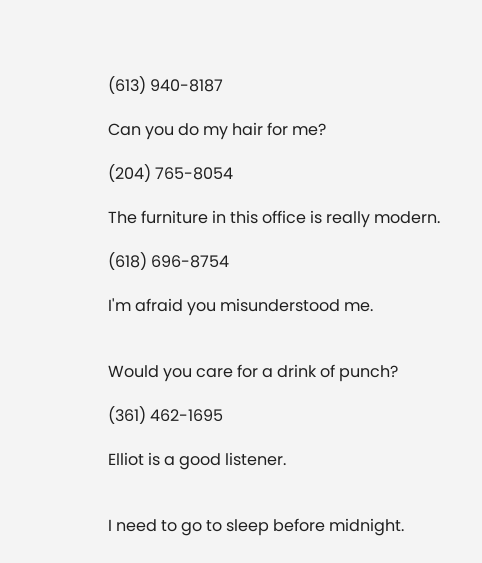(613) 940-8187

Can you do my hair for me?

(204) 765-8054

The furniture in this office is really modern.

(618) 696-8754

I'm afraid you misunderstood me.


Would you care for a drink of punch?

(361) 462-1695

Elliot is a good listener.


I need to go to sleep before midnight.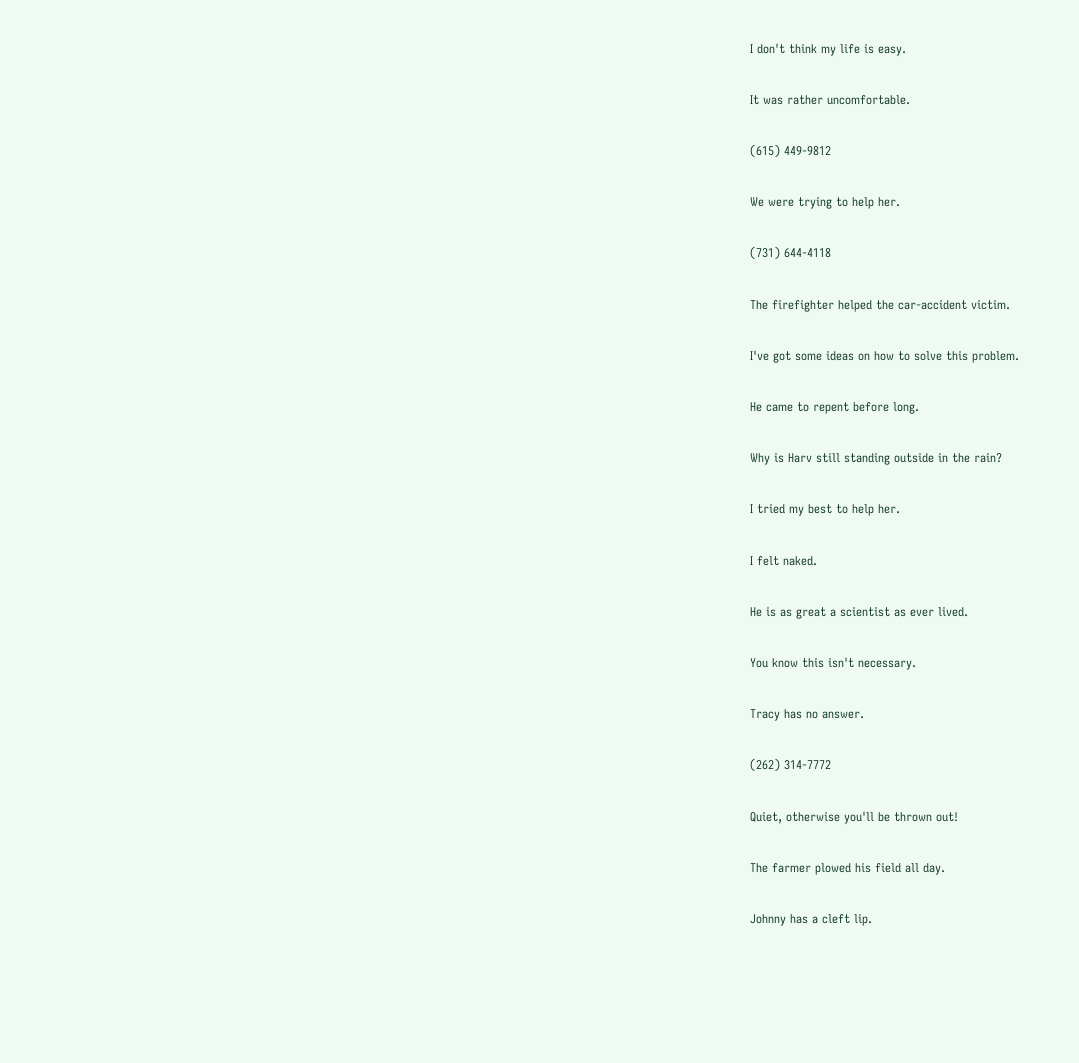I don't think my life is easy.

It was rather uncomfortable.

(615) 449-9812

We were trying to help her.

(731) 644-4118

The firefighter helped the car-accident victim.

I've got some ideas on how to solve this problem.

He came to repent before long.

Why is Harv still standing outside in the rain?

I tried my best to help her.

I felt naked.

He is as great a scientist as ever lived.

You know this isn't necessary.

Tracy has no answer.

(262) 314-7772

Quiet, otherwise you'll be thrown out!

The farmer plowed his field all day.

Johnny has a cleft lip.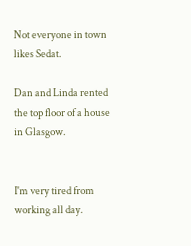Not everyone in town likes Sedat.

Dan and Linda rented the top floor of a house in Glasgow.


I'm very tired from working all day.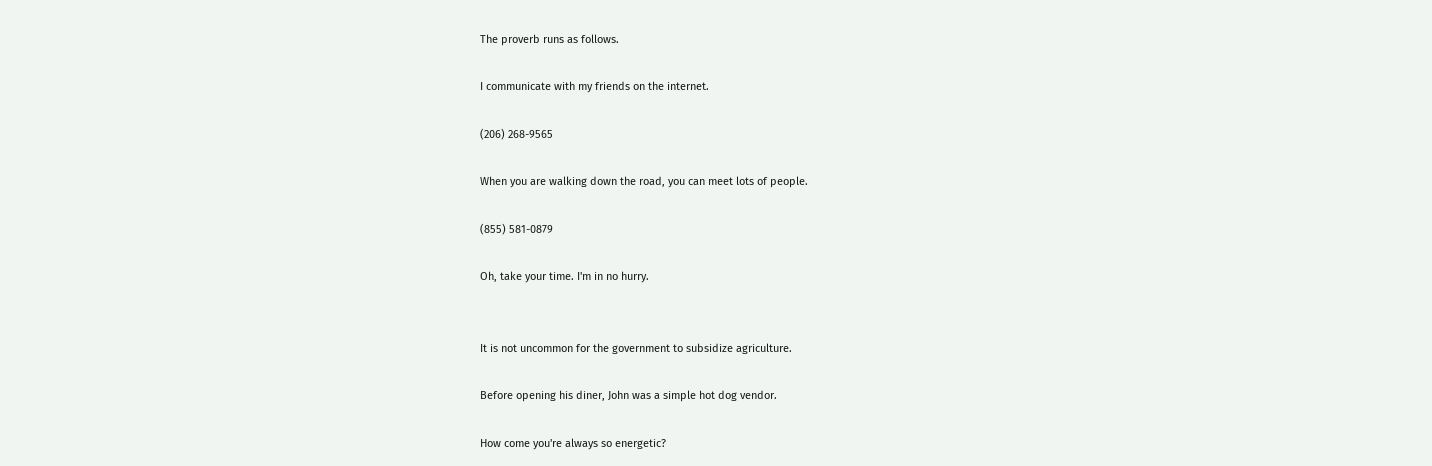The proverb runs as follows.

I communicate with my friends on the internet.

(206) 268-9565

When you are walking down the road, you can meet lots of people.

(855) 581-0879

Oh, take your time. I'm in no hurry.


It is not uncommon for the government to subsidize agriculture.

Before opening his diner, John was a simple hot dog vendor.

How come you're always so energetic?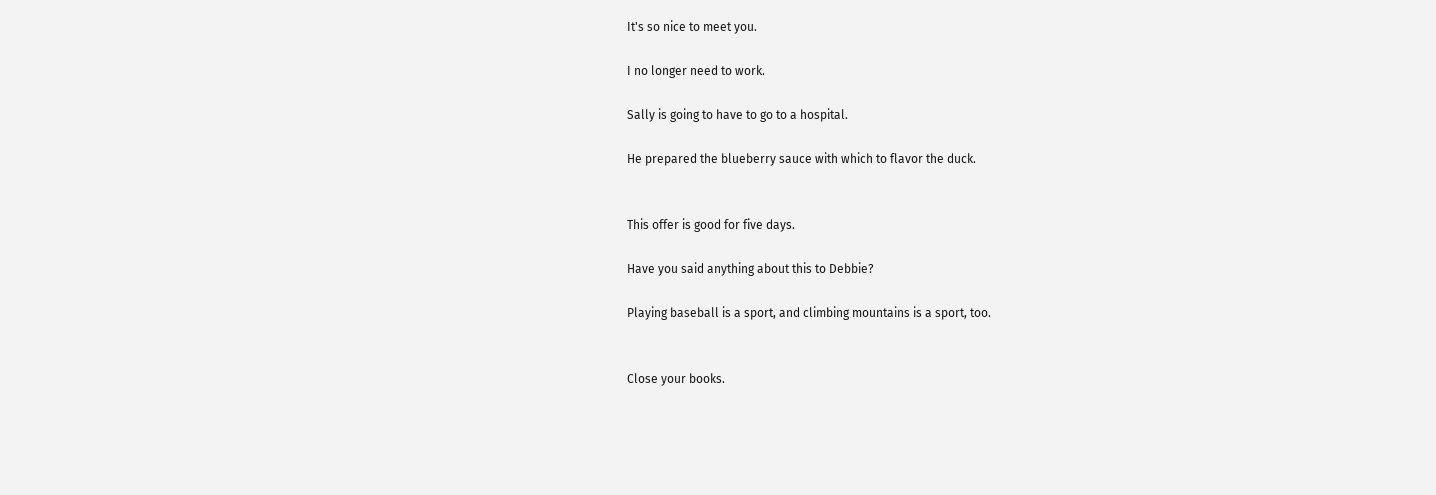It's so nice to meet you.

I no longer need to work.

Sally is going to have to go to a hospital.

He prepared the blueberry sauce with which to flavor the duck.


This offer is good for five days.

Have you said anything about this to Debbie?

Playing baseball is a sport, and climbing mountains is a sport, too.


Close your books.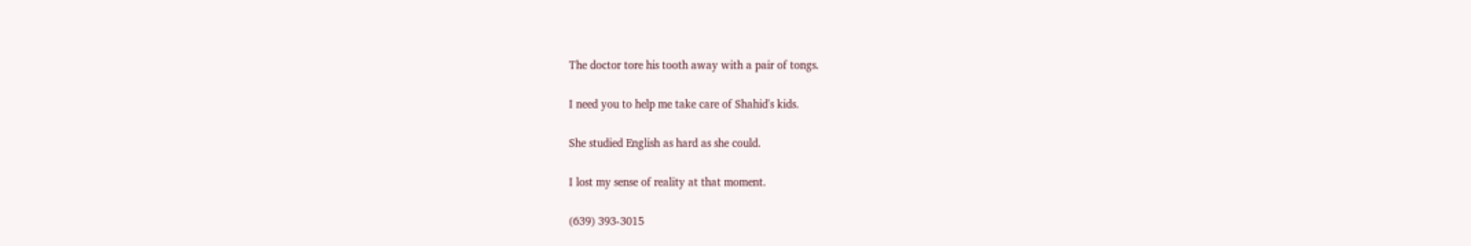The doctor tore his tooth away with a pair of tongs.

I need you to help me take care of Shahid's kids.

She studied English as hard as she could.

I lost my sense of reality at that moment.

(639) 393-3015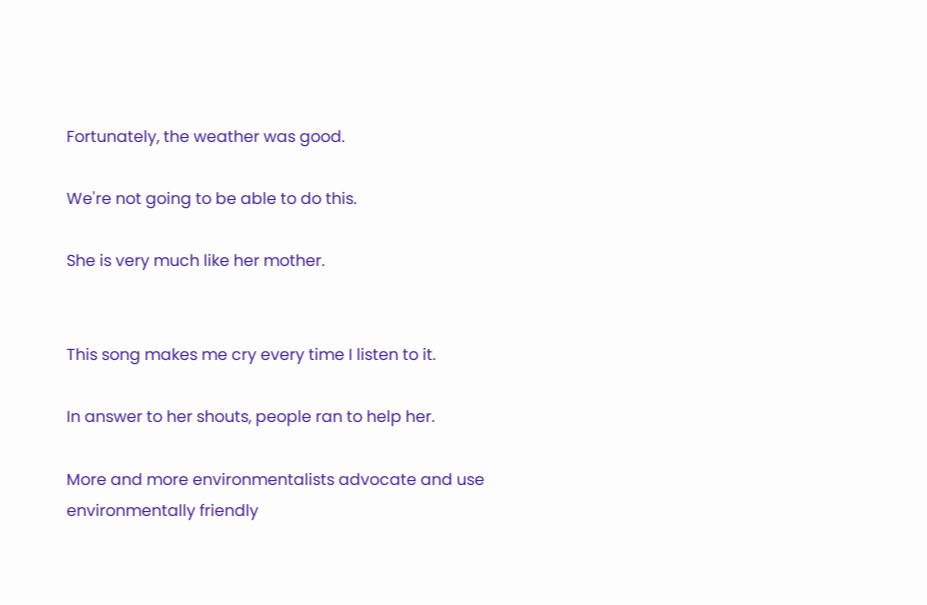Fortunately, the weather was good.

We're not going to be able to do this.

She is very much like her mother.


This song makes me cry every time I listen to it.

In answer to her shouts, people ran to help her.

More and more environmentalists advocate and use environmentally friendly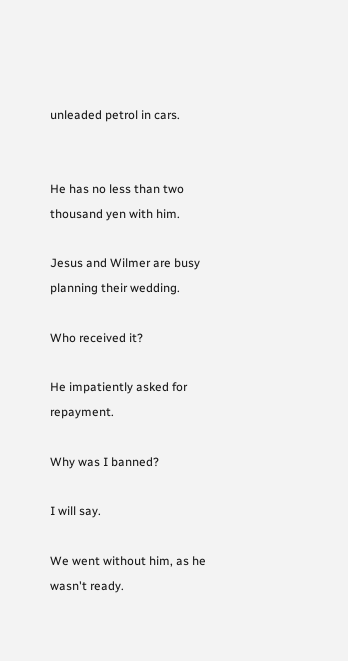unleaded petrol in cars.


He has no less than two thousand yen with him.

Jesus and Wilmer are busy planning their wedding.

Who received it?

He impatiently asked for repayment.

Why was I banned?

I will say.

We went without him, as he wasn't ready.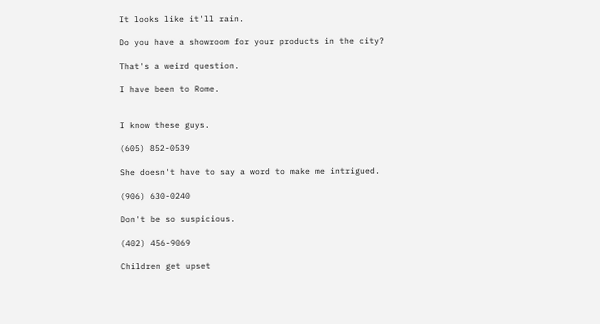It looks like it'll rain.

Do you have a showroom for your products in the city?

That's a weird question.

I have been to Rome.


I know these guys.

(605) 852-0539

She doesn't have to say a word to make me intrigued.

(906) 630-0240

Don't be so suspicious.

(402) 456-9069

Children get upset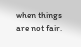when things are not fair.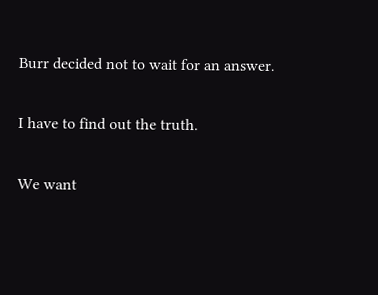Burr decided not to wait for an answer.

I have to find out the truth.

We want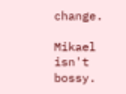change.

Mikael isn't bossy.